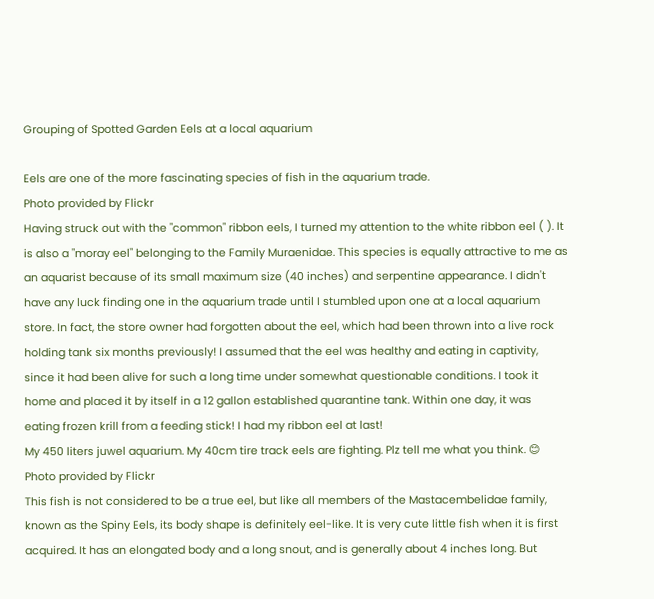Grouping of Spotted Garden Eels at a local aquarium

Eels are one of the more fascinating species of fish in the aquarium trade.
Photo provided by Flickr
Having struck out with the "common" ribbon eels, I turned my attention to the white ribbon eel ( ). It is also a "moray eel" belonging to the Family Muraenidae. This species is equally attractive to me as an aquarist because of its small maximum size (40 inches) and serpentine appearance. I didn't have any luck finding one in the aquarium trade until I stumbled upon one at a local aquarium store. In fact, the store owner had forgotten about the eel, which had been thrown into a live rock holding tank six months previously! I assumed that the eel was healthy and eating in captivity, since it had been alive for such a long time under somewhat questionable conditions. I took it home and placed it by itself in a 12 gallon established quarantine tank. Within one day, it was eating frozen krill from a feeding stick! I had my ribbon eel at last!
My 450 liters juwel aquarium. My 40cm tire track eels are fighting. Plz tell me what you think. 😊
Photo provided by Flickr
This fish is not considered to be a true eel, but like all members of the Mastacembelidae family, known as the Spiny Eels, its body shape is definitely eel-like. It is very cute little fish when it is first acquired. It has an elongated body and a long snout, and is generally about 4 inches long. But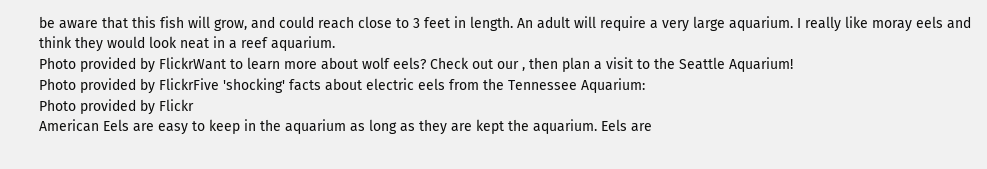be aware that this fish will grow, and could reach close to 3 feet in length. An adult will require a very large aquarium. I really like moray eels and think they would look neat in a reef aquarium.
Photo provided by FlickrWant to learn more about wolf eels? Check out our , then plan a visit to the Seattle Aquarium!
Photo provided by FlickrFive 'shocking' facts about electric eels from the Tennessee Aquarium:
Photo provided by Flickr
American Eels are easy to keep in the aquarium as long as they are kept the aquarium. Eels are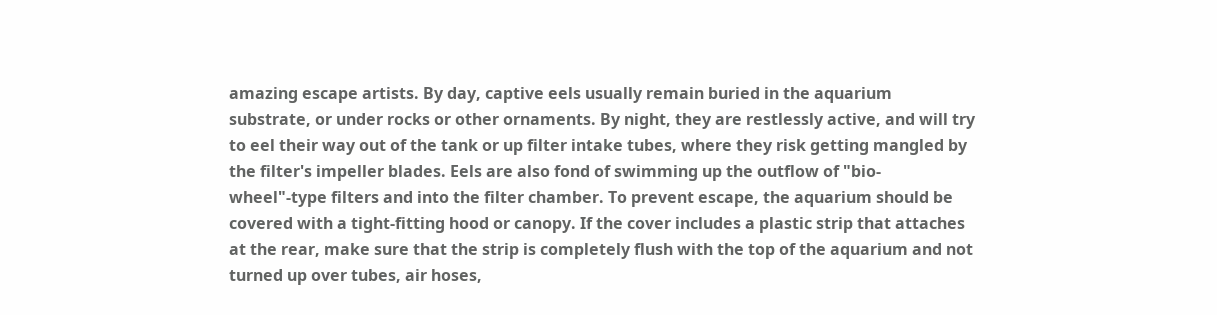amazing escape artists. By day, captive eels usually remain buried in the aquarium substrate, or under rocks or other ornaments. By night, they are restlessly active, and will try to eel their way out of the tank or up filter intake tubes, where they risk getting mangled by the filter's impeller blades. Eels are also fond of swimming up the outflow of "bio-wheel"-type filters and into the filter chamber. To prevent escape, the aquarium should be covered with a tight-fitting hood or canopy. If the cover includes a plastic strip that attaches at the rear, make sure that the strip is completely flush with the top of the aquarium and not turned up over tubes, air hoses,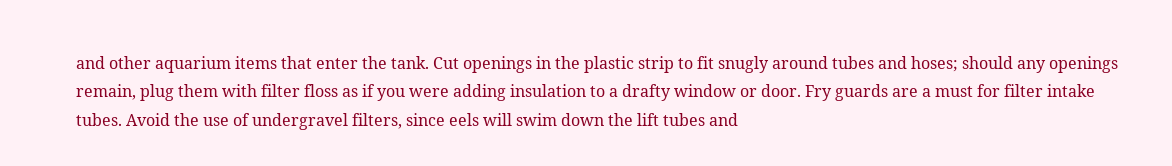and other aquarium items that enter the tank. Cut openings in the plastic strip to fit snugly around tubes and hoses; should any openings remain, plug them with filter floss as if you were adding insulation to a drafty window or door. Fry guards are a must for filter intake tubes. Avoid the use of undergravel filters, since eels will swim down the lift tubes and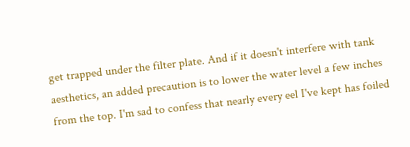get trapped under the filter plate. And if it doesn't interfere with tank aesthetics, an added precaution is to lower the water level a few inches from the top. I'm sad to confess that nearly every eel I've kept has foiled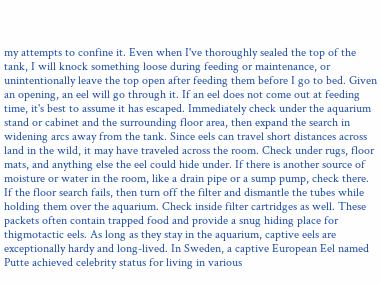my attempts to confine it. Even when I've thoroughly sealed the top of the tank, I will knock something loose during feeding or maintenance, or unintentionally leave the top open after feeding them before I go to bed. Given an opening, an eel will go through it. If an eel does not come out at feeding time, it's best to assume it has escaped. Immediately check under the aquarium stand or cabinet and the surrounding floor area, then expand the search in widening arcs away from the tank. Since eels can travel short distances across land in the wild, it may have traveled across the room. Check under rugs, floor mats, and anything else the eel could hide under. If there is another source of moisture or water in the room, like a drain pipe or a sump pump, check there. If the floor search fails, then turn off the filter and dismantle the tubes while holding them over the aquarium. Check inside filter cartridges as well. These packets often contain trapped food and provide a snug hiding place for thigmotactic eels. As long as they stay in the aquarium, captive eels are exceptionally hardy and long-lived. In Sweden, a captive European Eel named Putte achieved celebrity status for living in various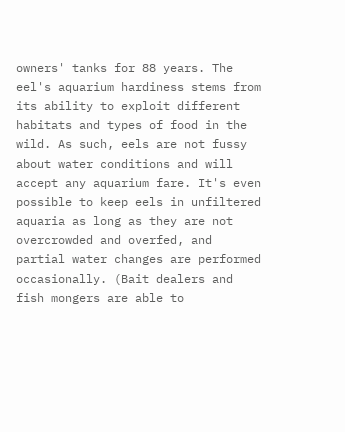owners' tanks for 88 years. The eel's aquarium hardiness stems from its ability to exploit different habitats and types of food in the wild. As such, eels are not fussy about water conditions and will accept any aquarium fare. It's even possible to keep eels in unfiltered aquaria as long as they are not overcrowded and overfed, and partial water changes are performed occasionally. (Bait dealers and fish mongers are able to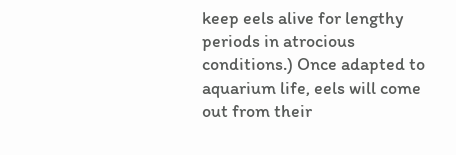keep eels alive for lengthy periods in atrocious conditions.) Once adapted to aquarium life, eels will come out from their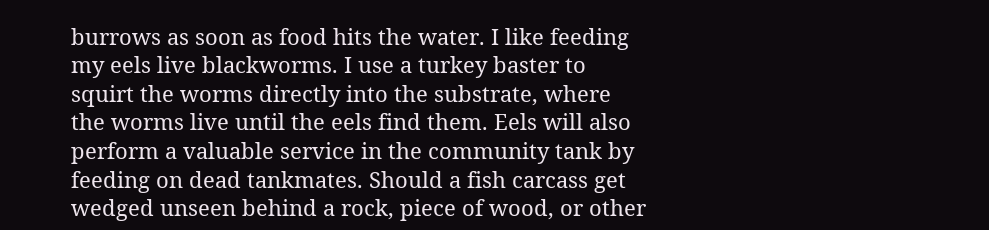burrows as soon as food hits the water. I like feeding my eels live blackworms. I use a turkey baster to squirt the worms directly into the substrate, where the worms live until the eels find them. Eels will also perform a valuable service in the community tank by feeding on dead tankmates. Should a fish carcass get wedged unseen behind a rock, piece of wood, or other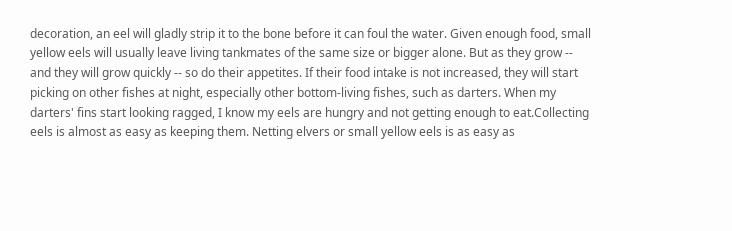decoration, an eel will gladly strip it to the bone before it can foul the water. Given enough food, small yellow eels will usually leave living tankmates of the same size or bigger alone. But as they grow -- and they will grow quickly -- so do their appetites. If their food intake is not increased, they will start picking on other fishes at night, especially other bottom-living fishes, such as darters. When my darters' fins start looking ragged, I know my eels are hungry and not getting enough to eat.Collecting eels is almost as easy as keeping them. Netting elvers or small yellow eels is as easy as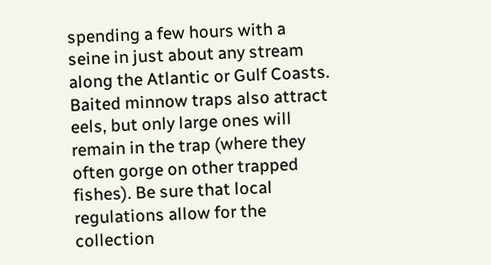spending a few hours with a seine in just about any stream along the Atlantic or Gulf Coasts. Baited minnow traps also attract eels, but only large ones will remain in the trap (where they often gorge on other trapped fishes). Be sure that local regulations allow for the collection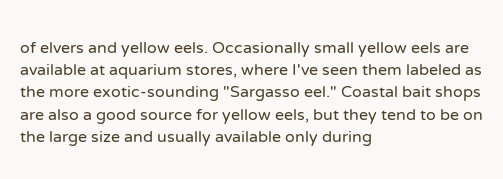of elvers and yellow eels. Occasionally small yellow eels are available at aquarium stores, where I've seen them labeled as the more exotic-sounding "Sargasso eel." Coastal bait shops are also a good source for yellow eels, but they tend to be on the large size and usually available only during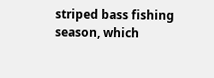striped bass fishing season, which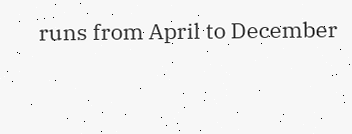runs from April to December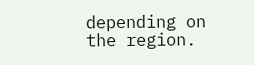depending on the region.